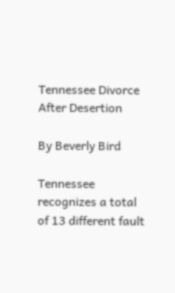Tennessee Divorce After Desertion

By Beverly Bird

Tennessee recognizes a total of 13 different fault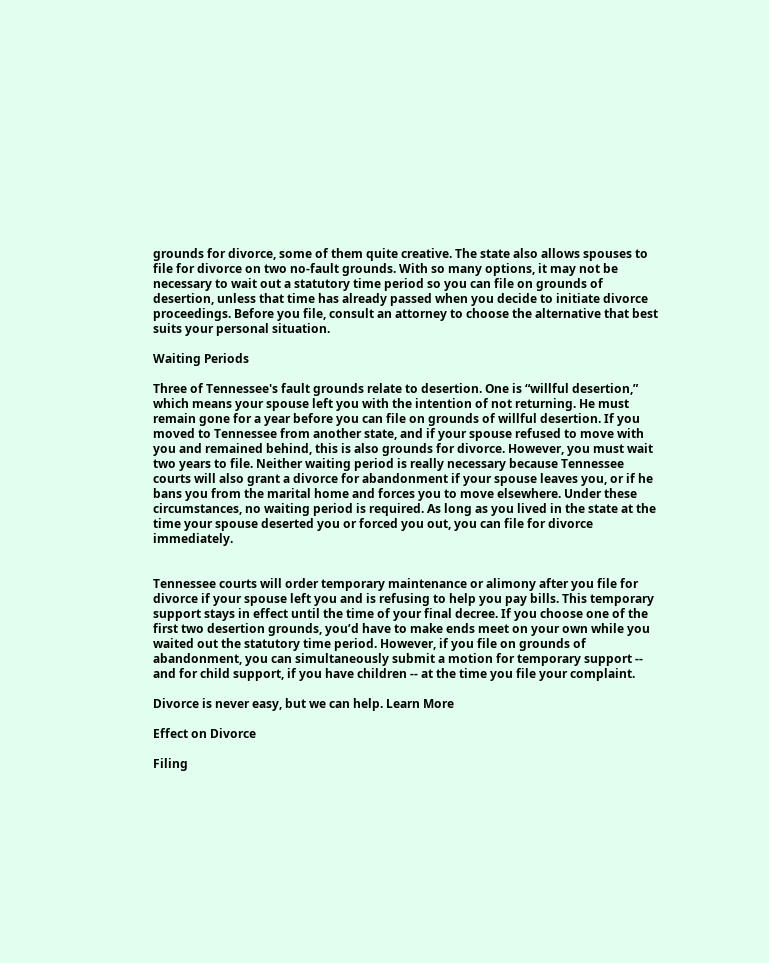grounds for divorce, some of them quite creative. The state also allows spouses to file for divorce on two no-fault grounds. With so many options, it may not be necessary to wait out a statutory time period so you can file on grounds of desertion, unless that time has already passed when you decide to initiate divorce proceedings. Before you file, consult an attorney to choose the alternative that best suits your personal situation.

Waiting Periods

Three of Tennessee's fault grounds relate to desertion. One is “willful desertion,” which means your spouse left you with the intention of not returning. He must remain gone for a year before you can file on grounds of willful desertion. If you moved to Tennessee from another state, and if your spouse refused to move with you and remained behind, this is also grounds for divorce. However, you must wait two years to file. Neither waiting period is really necessary because Tennessee courts will also grant a divorce for abandonment if your spouse leaves you, or if he bans you from the marital home and forces you to move elsewhere. Under these circumstances, no waiting period is required. As long as you lived in the state at the time your spouse deserted you or forced you out, you can file for divorce immediately.


Tennessee courts will order temporary maintenance or alimony after you file for divorce if your spouse left you and is refusing to help you pay bills. This temporary support stays in effect until the time of your final decree. If you choose one of the first two desertion grounds, you’d have to make ends meet on your own while you waited out the statutory time period. However, if you file on grounds of abandonment, you can simultaneously submit a motion for temporary support -- and for child support, if you have children -- at the time you file your complaint.

Divorce is never easy, but we can help. Learn More

Effect on Divorce

Filing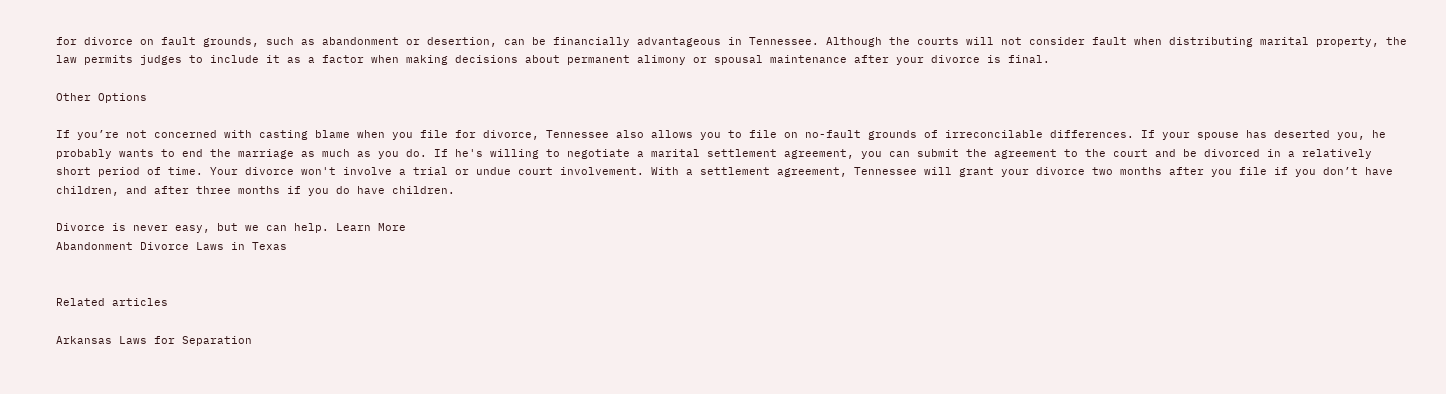for divorce on fault grounds, such as abandonment or desertion, can be financially advantageous in Tennessee. Although the courts will not consider fault when distributing marital property, the law permits judges to include it as a factor when making decisions about permanent alimony or spousal maintenance after your divorce is final.

Other Options

If you’re not concerned with casting blame when you file for divorce, Tennessee also allows you to file on no-fault grounds of irreconcilable differences. If your spouse has deserted you, he probably wants to end the marriage as much as you do. If he's willing to negotiate a marital settlement agreement, you can submit the agreement to the court and be divorced in a relatively short period of time. Your divorce won't involve a trial or undue court involvement. With a settlement agreement, Tennessee will grant your divorce two months after you file if you don’t have children, and after three months if you do have children.

Divorce is never easy, but we can help. Learn More
Abandonment Divorce Laws in Texas


Related articles

Arkansas Laws for Separation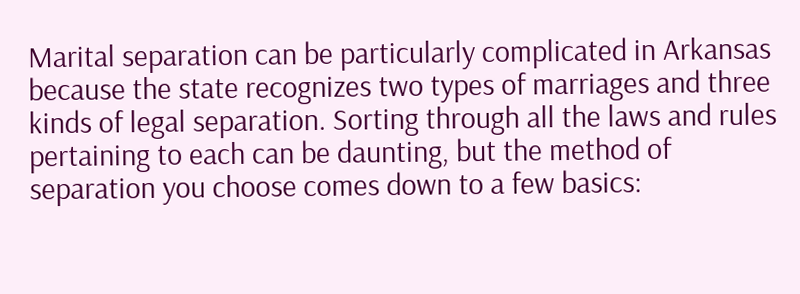Marital separation can be particularly complicated in Arkansas because the state recognizes two types of marriages and three kinds of legal separation. Sorting through all the laws and rules pertaining to each can be daunting, but the method of separation you choose comes down to a few basics: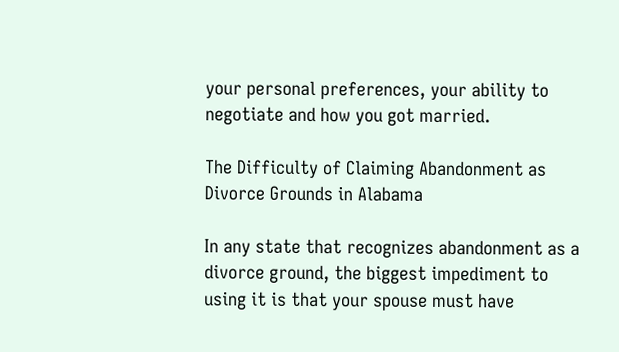your personal preferences, your ability to negotiate and how you got married.

The Difficulty of Claiming Abandonment as Divorce Grounds in Alabama

In any state that recognizes abandonment as a divorce ground, the biggest impediment to using it is that your spouse must have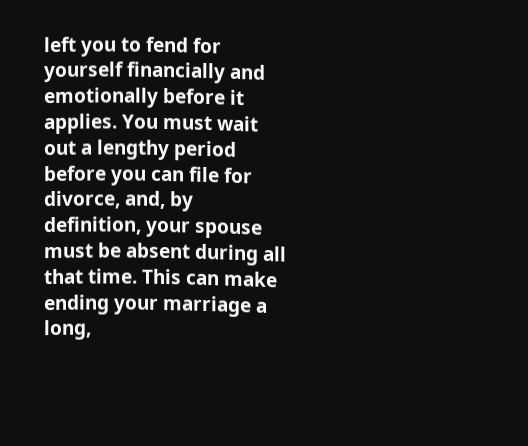left you to fend for yourself financially and emotionally before it applies. You must wait out a lengthy period before you can file for divorce, and, by definition, your spouse must be absent during all that time. This can make ending your marriage a long,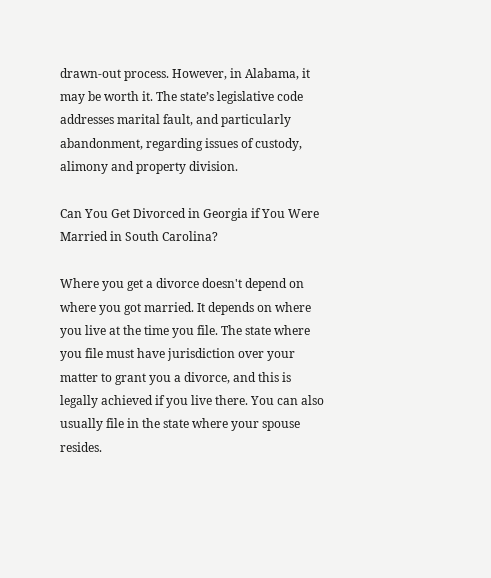drawn-out process. However, in Alabama, it may be worth it. The state’s legislative code addresses marital fault, and particularly abandonment, regarding issues of custody, alimony and property division.

Can You Get Divorced in Georgia if You Were Married in South Carolina?

Where you get a divorce doesn't depend on where you got married. It depends on where you live at the time you file. The state where you file must have jurisdiction over your matter to grant you a divorce, and this is legally achieved if you live there. You can also usually file in the state where your spouse resides.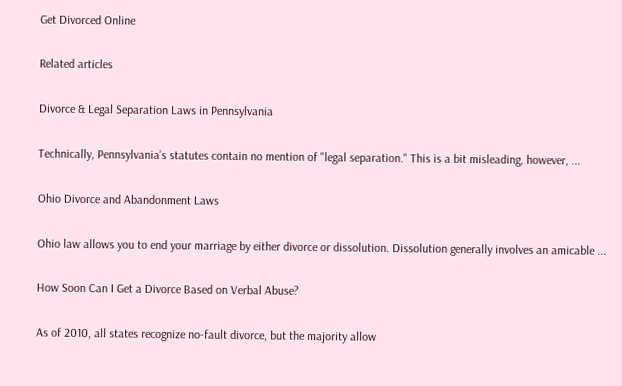Get Divorced Online

Related articles

Divorce & Legal Separation Laws in Pennsylvania

Technically, Pennsylvania’s statutes contain no mention of "legal separation." This is a bit misleading, however, ...

Ohio Divorce and Abandonment Laws

Ohio law allows you to end your marriage by either divorce or dissolution. Dissolution generally involves an amicable ...

How Soon Can I Get a Divorce Based on Verbal Abuse?

As of 2010, all states recognize no-fault divorce, but the majority allow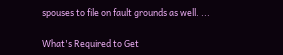spouses to file on fault grounds as well. ...

What's Required to Get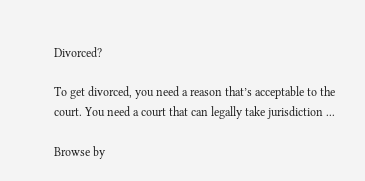Divorced?

To get divorced, you need a reason that’s acceptable to the court. You need a court that can legally take jurisdiction ...

Browse by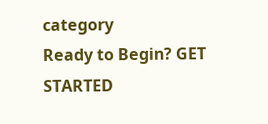category
Ready to Begin? GET STARTED